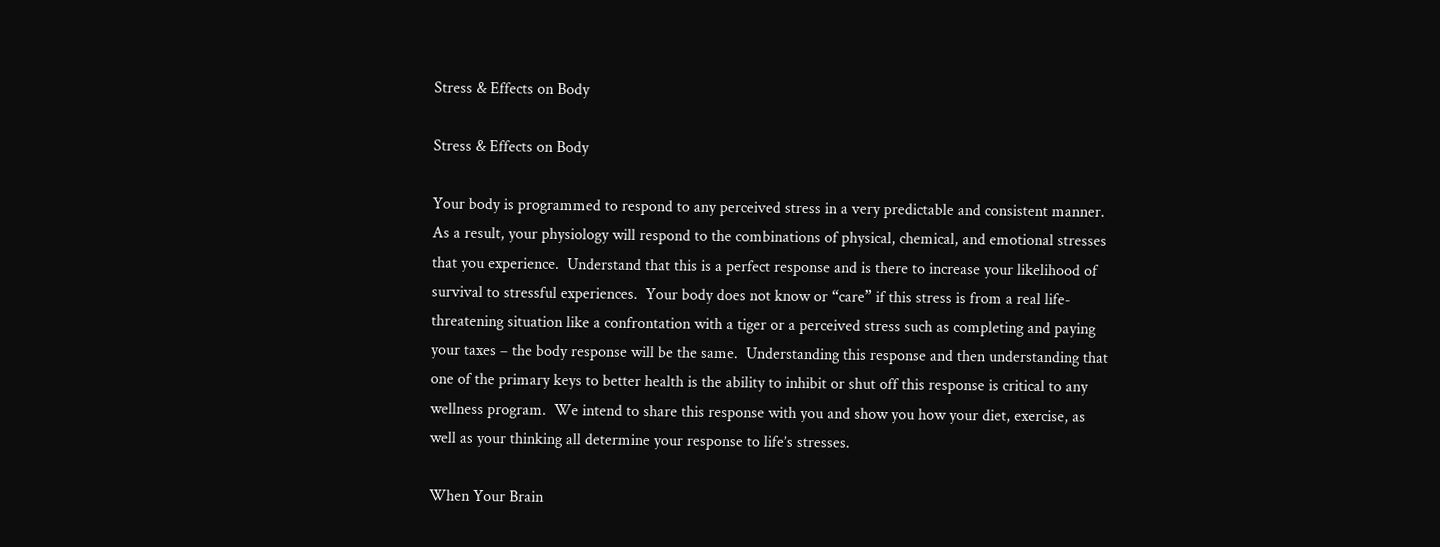Stress & Effects on Body

Stress & Effects on Body

Your body is programmed to respond to any perceived stress in a very predictable and consistent manner.  As a result, your physiology will respond to the combinations of physical, chemical, and emotional stresses that you experience.  Understand that this is a perfect response and is there to increase your likelihood of survival to stressful experiences.  Your body does not know or “care” if this stress is from a real life-threatening situation like a confrontation with a tiger or a perceived stress such as completing and paying your taxes – the body response will be the same.  Understanding this response and then understanding that one of the primary keys to better health is the ability to inhibit or shut off this response is critical to any wellness program.  We intend to share this response with you and show you how your diet, exercise, as well as your thinking all determine your response to life’s stresses.

When Your Brain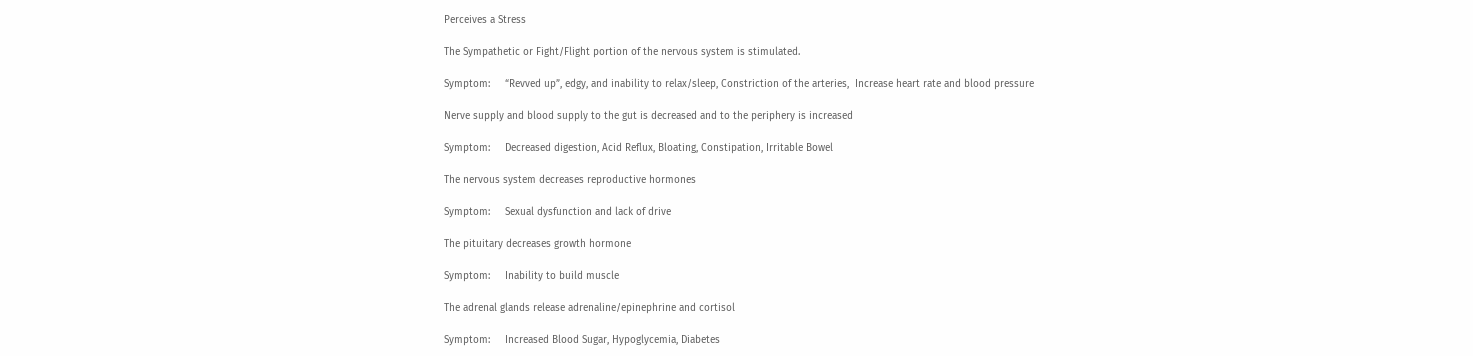Perceives a Stress

The Sympathetic or Fight/Flight portion of the nervous system is stimulated.

Symptom:     “Revved up”, edgy, and inability to relax/sleep, Constriction of the arteries,  Increase heart rate and blood pressure

Nerve supply and blood supply to the gut is decreased and to the periphery is increased

Symptom:     Decreased digestion, Acid Reflux, Bloating, Constipation, Irritable Bowel

The nervous system decreases reproductive hormones

Symptom:     Sexual dysfunction and lack of drive

The pituitary decreases growth hormone

Symptom:     Inability to build muscle

The adrenal glands release adrenaline/epinephrine and cortisol

Symptom:     Increased Blood Sugar, Hypoglycemia, Diabetes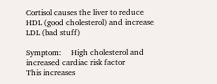Cortisol causes the liver to reduce HDL (good cholesterol) and increase LDL (bad stuff)

Symptom:     High cholesterol and increased cardiac risk factor                         This increases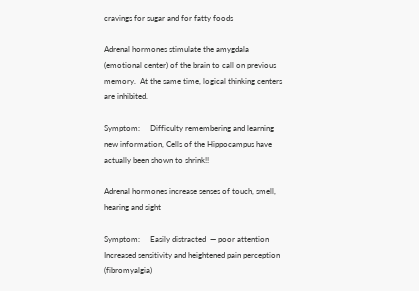cravings for sugar and for fatty foods

Adrenal hormones stimulate the amygdala (emotional center) of the brain to call on previous memory.  At the same time, logical thinking centers are inhibited.

Symptom:     Difficulty remembering and learning new information, Cells of the Hippocampus have actually been shown to shrink!!

Adrenal hormones increase senses of touch, smell, hearing and sight

Symptom:     Easily distracted  — poor attention Increased sensitivity and heightened pain perception (fibromyalgia)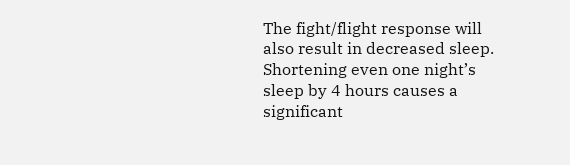The fight/flight response will also result in decreased sleep.  Shortening even one night’s sleep by 4 hours causes a significant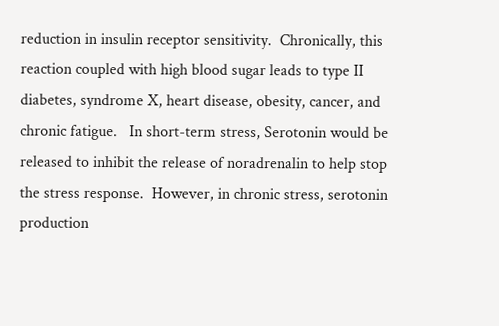reduction in insulin receptor sensitivity.  Chronically, this reaction coupled with high blood sugar leads to type II diabetes, syndrome X, heart disease, obesity, cancer, and chronic fatigue.   In short-term stress, Serotonin would be released to inhibit the release of noradrenalin to help stop the stress response.  However, in chronic stress, serotonin production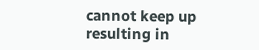cannot keep up resulting in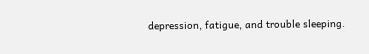depression, fatigue, and trouble sleeping.